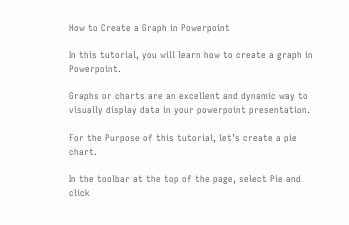How to Create a Graph in Powerpoint

In this tutorial, you will learn how to create a graph in Powerpoint.

Graphs or charts are an excellent and dynamic way to visually display data in your powerpoint presentation.

For the Purpose of this tutorial, let’s create a pie chart.

In the toolbar at the top of the page, select Pie and click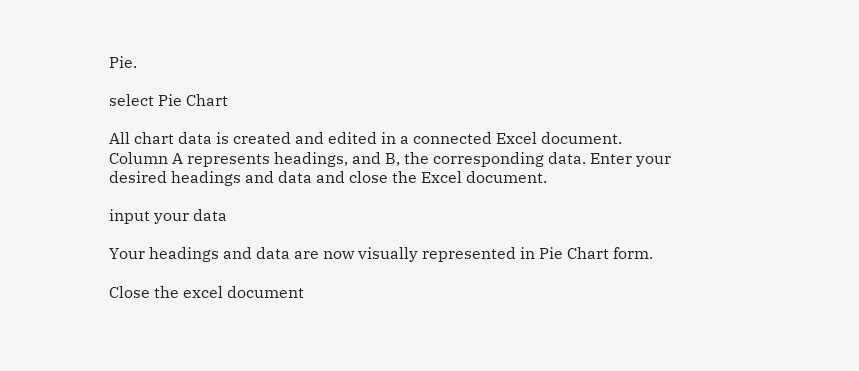Pie.

select Pie Chart

All chart data is created and edited in a connected Excel document. Column A represents headings, and B, the corresponding data. Enter your desired headings and data and close the Excel document.

input your data

Your headings and data are now visually represented in Pie Chart form.

Close the excel document